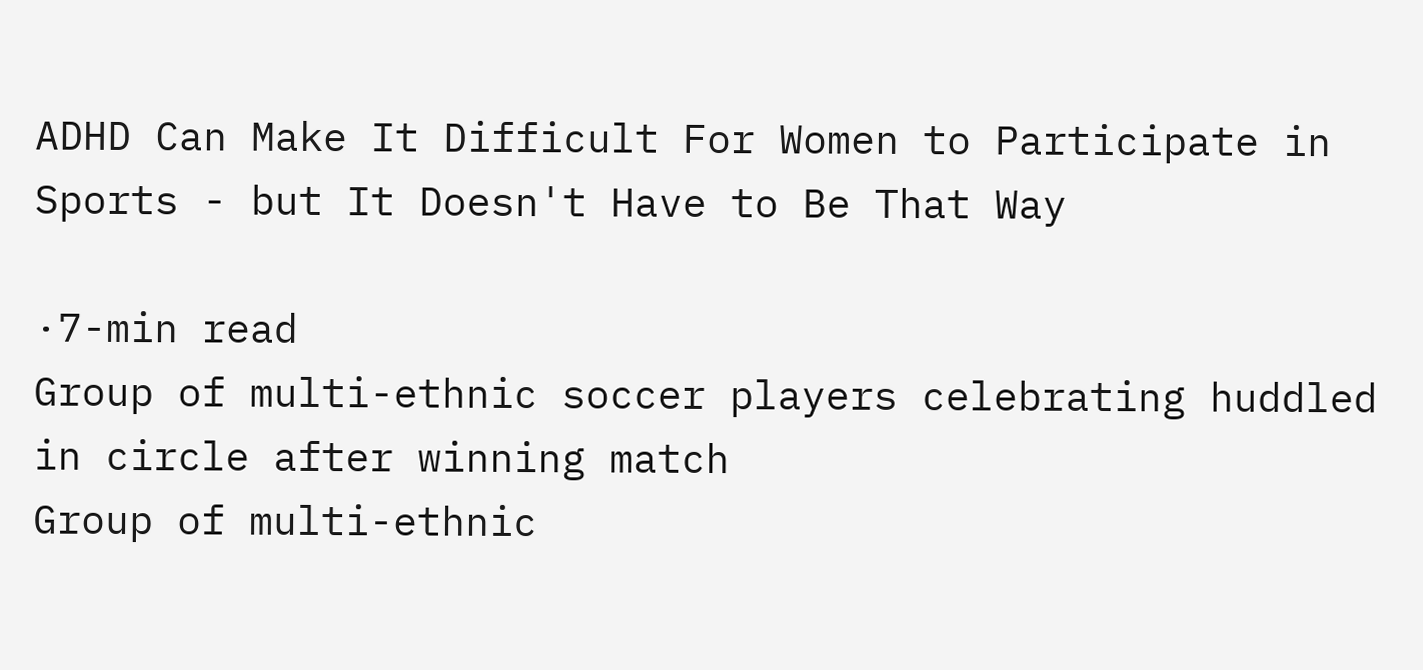ADHD Can Make It Difficult For Women to Participate in Sports - but It Doesn't Have to Be That Way

·7-min read
Group of multi-ethnic soccer players celebrating huddled in circle after winning match
Group of multi-ethnic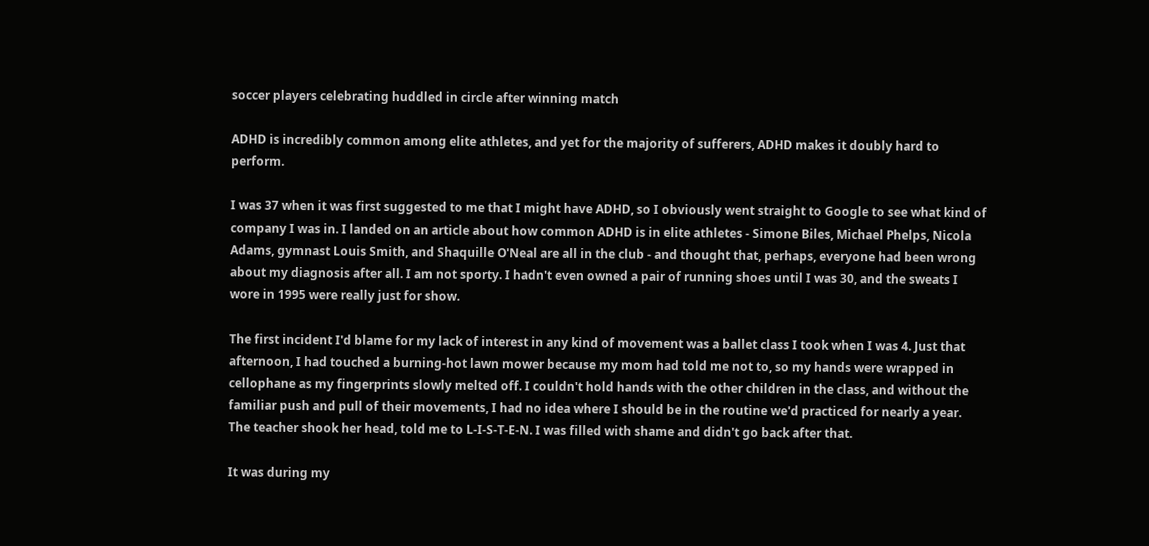soccer players celebrating huddled in circle after winning match

ADHD is incredibly common among elite athletes, and yet for the majority of sufferers, ADHD makes it doubly hard to perform.

I was 37 when it was first suggested to me that I might have ADHD, so I obviously went straight to Google to see what kind of company I was in. I landed on an article about how common ADHD is in elite athletes - Simone Biles, Michael Phelps, Nicola Adams, gymnast Louis Smith, and Shaquille O'Neal are all in the club - and thought that, perhaps, everyone had been wrong about my diagnosis after all. I am not sporty. I hadn't even owned a pair of running shoes until I was 30, and the sweats I wore in 1995 were really just for show.

The first incident I'd blame for my lack of interest in any kind of movement was a ballet class I took when I was 4. Just that afternoon, I had touched a burning-hot lawn mower because my mom had told me not to, so my hands were wrapped in cellophane as my fingerprints slowly melted off. I couldn't hold hands with the other children in the class, and without the familiar push and pull of their movements, I had no idea where I should be in the routine we'd practiced for nearly a year. The teacher shook her head, told me to L-I-S-T-E-N. I was filled with shame and didn't go back after that.

It was during my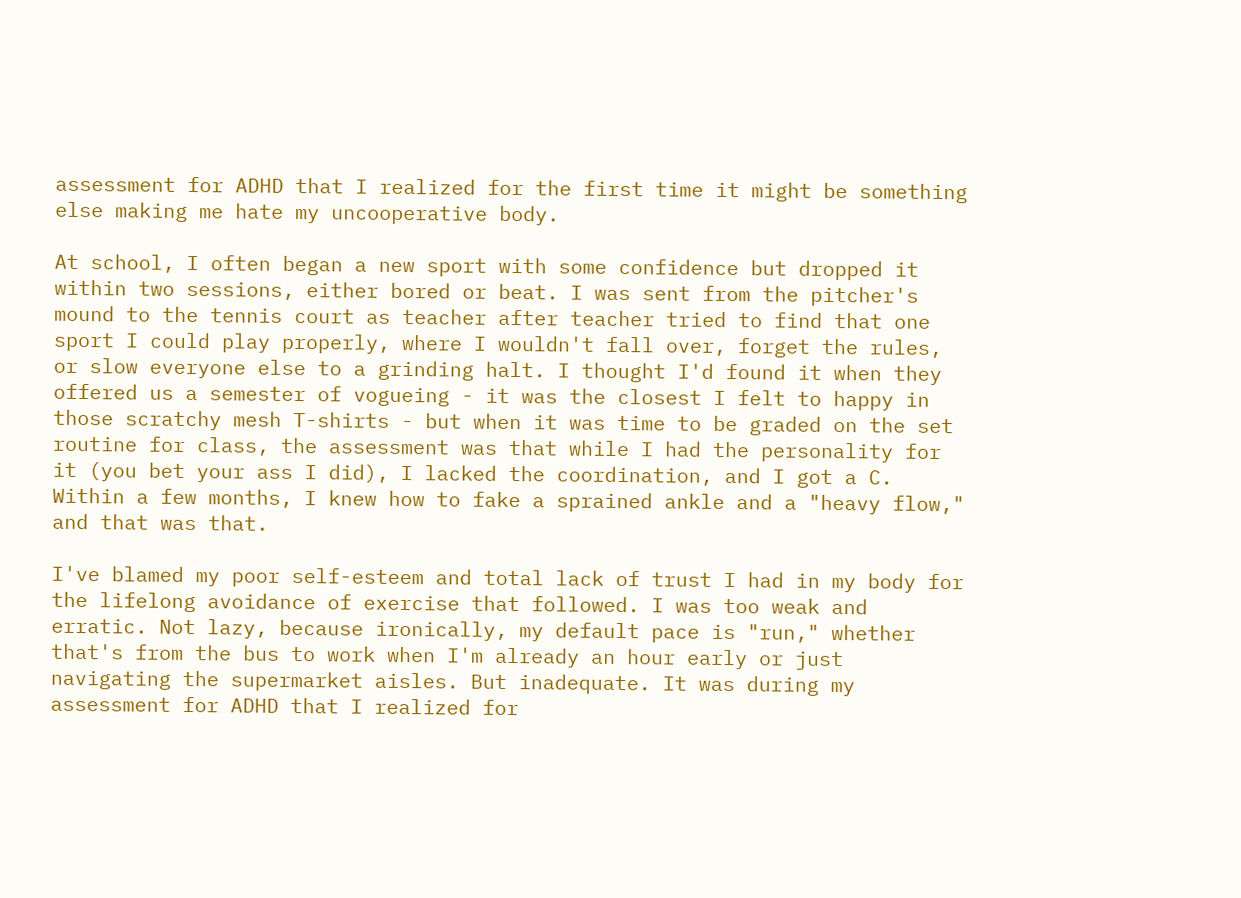assessment for ADHD that I realized for the first time it might be something else making me hate my uncooperative body.

At school, I often began a new sport with some confidence but dropped it within two sessions, either bored or beat. I was sent from the pitcher's mound to the tennis court as teacher after teacher tried to find that one sport I could play properly, where I wouldn't fall over, forget the rules, or slow everyone else to a grinding halt. I thought I'd found it when they offered us a semester of vogueing - it was the closest I felt to happy in those scratchy mesh T-shirts - but when it was time to be graded on the set routine for class, the assessment was that while I had the personality for it (you bet your ass I did), I lacked the coordination, and I got a C. Within a few months, I knew how to fake a sprained ankle and a "heavy flow," and that was that.

I've blamed my poor self-esteem and total lack of trust I had in my body for the lifelong avoidance of exercise that followed. I was too weak and erratic. Not lazy, because ironically, my default pace is "run," whether that's from the bus to work when I'm already an hour early or just navigating the supermarket aisles. But inadequate. It was during my assessment for ADHD that I realized for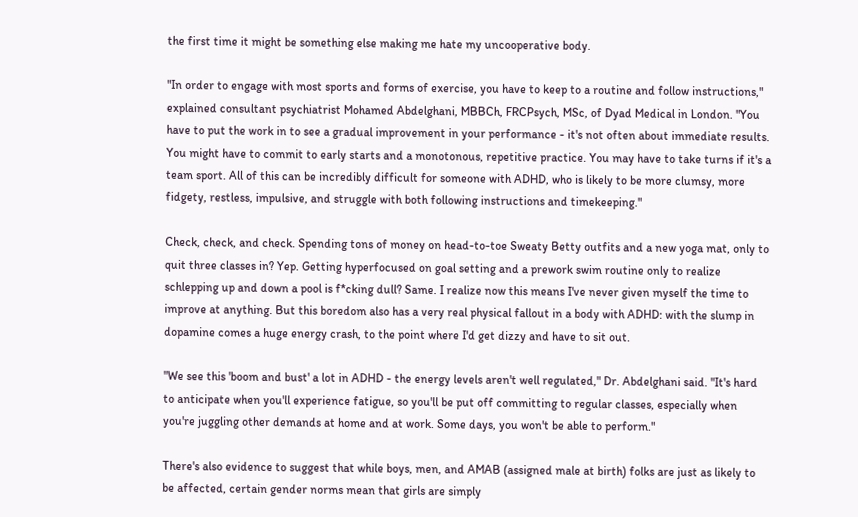the first time it might be something else making me hate my uncooperative body.

"In order to engage with most sports and forms of exercise, you have to keep to a routine and follow instructions," explained consultant psychiatrist Mohamed Abdelghani, MBBCh, FRCPsych, MSc, of Dyad Medical in London. "You have to put the work in to see a gradual improvement in your performance - it's not often about immediate results. You might have to commit to early starts and a monotonous, repetitive practice. You may have to take turns if it's a team sport. All of this can be incredibly difficult for someone with ADHD, who is likely to be more clumsy, more fidgety, restless, impulsive, and struggle with both following instructions and timekeeping."

Check, check, and check. Spending tons of money on head-to-toe Sweaty Betty outfits and a new yoga mat, only to quit three classes in? Yep. Getting hyperfocused on goal setting and a prework swim routine only to realize schlepping up and down a pool is f*cking dull? Same. I realize now this means I've never given myself the time to improve at anything. But this boredom also has a very real physical fallout in a body with ADHD: with the slump in dopamine comes a huge energy crash, to the point where I'd get dizzy and have to sit out.

"We see this 'boom and bust' a lot in ADHD - the energy levels aren't well regulated," Dr. Abdelghani said. "It's hard to anticipate when you'll experience fatigue, so you'll be put off committing to regular classes, especially when you're juggling other demands at home and at work. Some days, you won't be able to perform."

There's also evidence to suggest that while boys, men, and AMAB (assigned male at birth) folks are just as likely to be affected, certain gender norms mean that girls are simply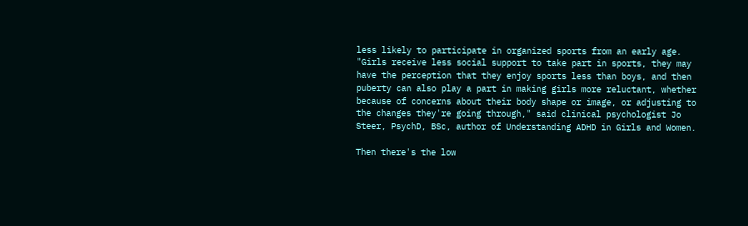less likely to participate in organized sports from an early age. "Girls receive less social support to take part in sports, they may have the perception that they enjoy sports less than boys, and then puberty can also play a part in making girls more reluctant, whether because of concerns about their body shape or image, or adjusting to the changes they're going through," said clinical psychologist Jo Steer, PsychD, BSc, author of Understanding ADHD in Girls and Women.

Then there's the low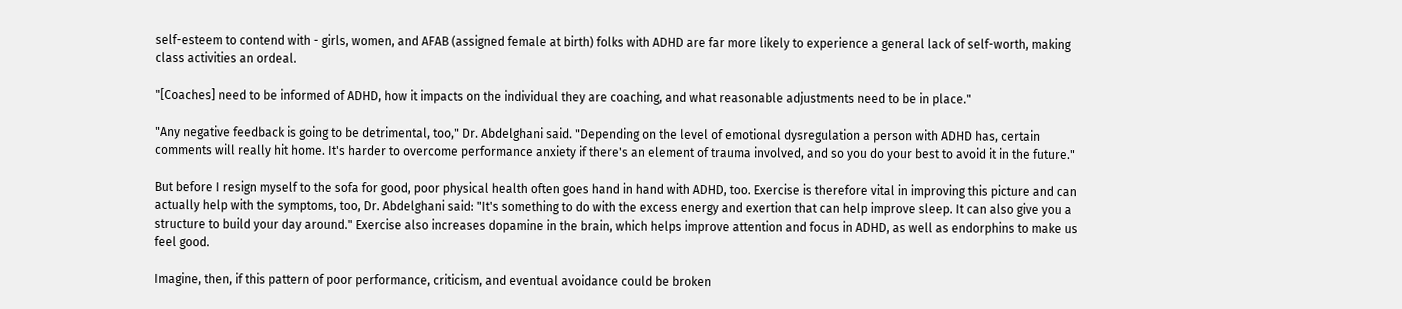self-esteem to contend with - girls, women, and AFAB (assigned female at birth) folks with ADHD are far more likely to experience a general lack of self-worth, making class activities an ordeal.

"[Coaches] need to be informed of ADHD, how it impacts on the individual they are coaching, and what reasonable adjustments need to be in place."

"Any negative feedback is going to be detrimental, too," Dr. Abdelghani said. "Depending on the level of emotional dysregulation a person with ADHD has, certain comments will really hit home. It's harder to overcome performance anxiety if there's an element of trauma involved, and so you do your best to avoid it in the future."

But before I resign myself to the sofa for good, poor physical health often goes hand in hand with ADHD, too. Exercise is therefore vital in improving this picture and can actually help with the symptoms, too, Dr. Abdelghani said: "It's something to do with the excess energy and exertion that can help improve sleep. It can also give you a structure to build your day around." Exercise also increases dopamine in the brain, which helps improve attention and focus in ADHD, as well as endorphins to make us feel good.

Imagine, then, if this pattern of poor performance, criticism, and eventual avoidance could be broken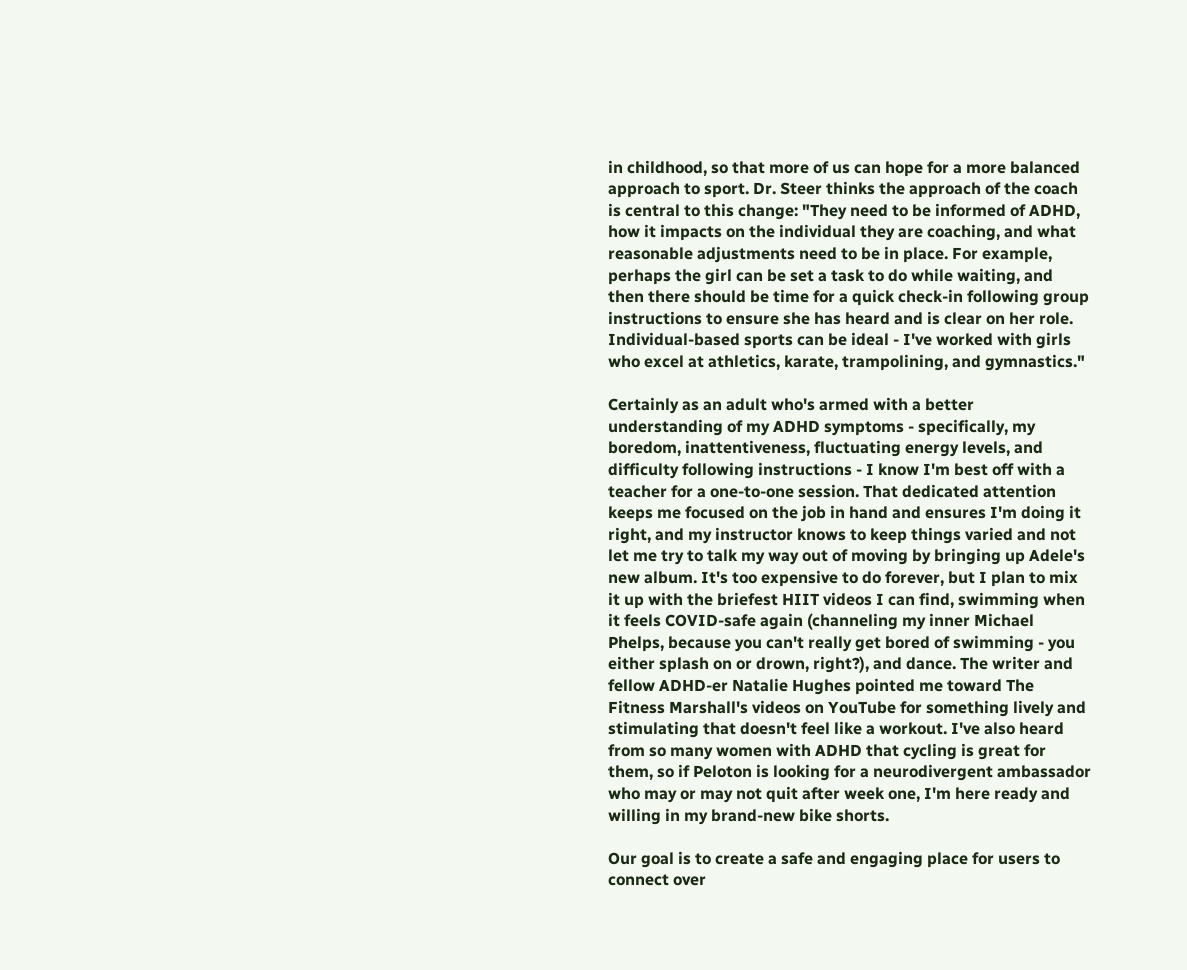in childhood, so that more of us can hope for a more balanced approach to sport. Dr. Steer thinks the approach of the coach is central to this change: "They need to be informed of ADHD, how it impacts on the individual they are coaching, and what reasonable adjustments need to be in place. For example, perhaps the girl can be set a task to do while waiting, and then there should be time for a quick check-in following group instructions to ensure she has heard and is clear on her role. Individual-based sports can be ideal - I've worked with girls who excel at athletics, karate, trampolining, and gymnastics."

Certainly as an adult who's armed with a better understanding of my ADHD symptoms - specifically, my boredom, inattentiveness, fluctuating energy levels, and difficulty following instructions - I know I'm best off with a teacher for a one-to-one session. That dedicated attention keeps me focused on the job in hand and ensures I'm doing it right, and my instructor knows to keep things varied and not let me try to talk my way out of moving by bringing up Adele's new album. It's too expensive to do forever, but I plan to mix it up with the briefest HIIT videos I can find, swimming when it feels COVID-safe again (channeling my inner Michael Phelps, because you can't really get bored of swimming - you either splash on or drown, right?), and dance. The writer and fellow ADHD-er Natalie Hughes pointed me toward The Fitness Marshall's videos on YouTube for something lively and stimulating that doesn't feel like a workout. I've also heard from so many women with ADHD that cycling is great for them, so if Peloton is looking for a neurodivergent ambassador who may or may not quit after week one, I'm here ready and willing in my brand-new bike shorts.

Our goal is to create a safe and engaging place for users to connect over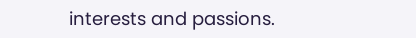interests and passions.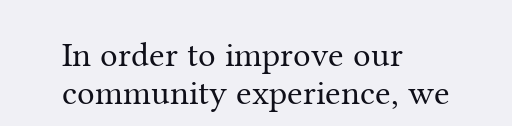In order to improve our community experience, we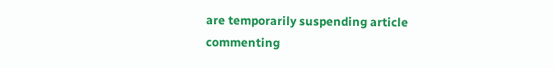are temporarily suspending article commenting